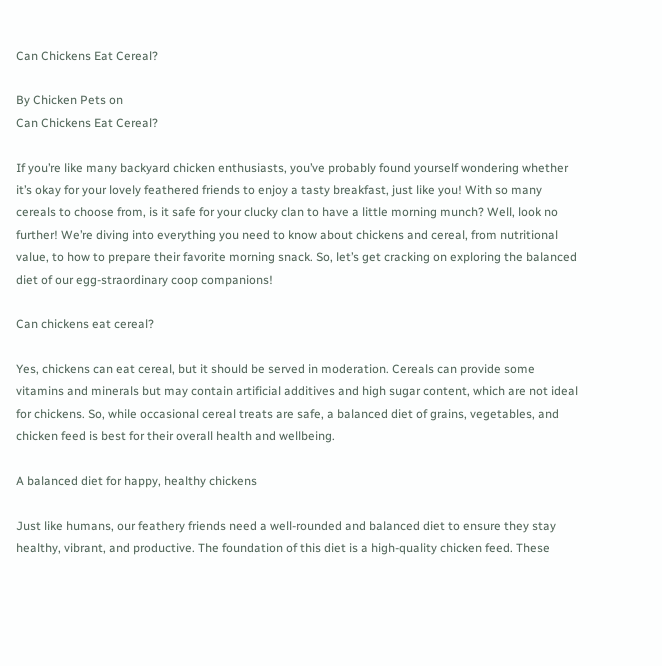Can Chickens Eat Cereal?

By Chicken Pets on
Can Chickens Eat Cereal?

If you’re like many backyard chicken enthusiasts, you’ve probably found yourself wondering whether it’s okay for your lovely feathered friends to enjoy a tasty breakfast, just like you! With so many cereals to choose from, is it safe for your clucky clan to have a little morning munch? Well, look no further! We’re diving into everything you need to know about chickens and cereal, from nutritional value, to how to prepare their favorite morning snack. So, let’s get cracking on exploring the balanced diet of our egg-straordinary coop companions!

Can chickens eat cereal?

Yes, chickens can eat cereal, but it should be served in moderation. Cereals can provide some vitamins and minerals but may contain artificial additives and high sugar content, which are not ideal for chickens. So, while occasional cereal treats are safe, a balanced diet of grains, vegetables, and chicken feed is best for their overall health and wellbeing.

A balanced diet for happy, healthy chickens

Just like humans, our feathery friends need a well-rounded and balanced diet to ensure they stay healthy, vibrant, and productive. The foundation of this diet is a high-quality chicken feed. These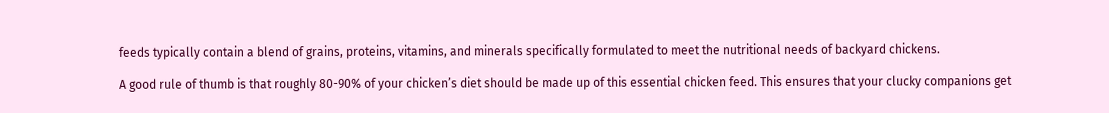feeds typically contain a blend of grains, proteins, vitamins, and minerals specifically formulated to meet the nutritional needs of backyard chickens.

A good rule of thumb is that roughly 80-90% of your chicken’s diet should be made up of this essential chicken feed. This ensures that your clucky companions get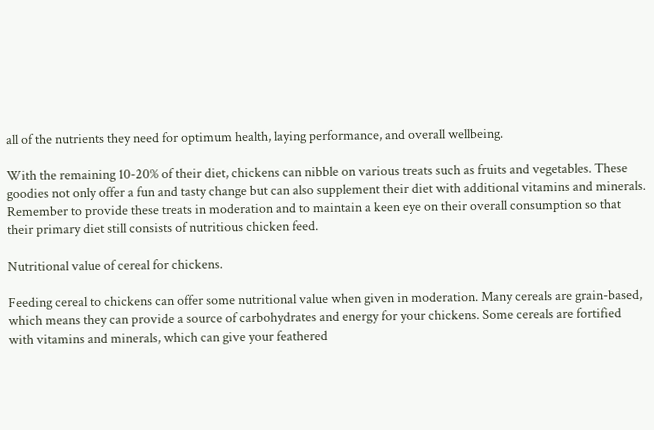all of the nutrients they need for optimum health, laying performance, and overall wellbeing.

With the remaining 10-20% of their diet, chickens can nibble on various treats such as fruits and vegetables. These goodies not only offer a fun and tasty change but can also supplement their diet with additional vitamins and minerals. Remember to provide these treats in moderation and to maintain a keen eye on their overall consumption so that their primary diet still consists of nutritious chicken feed.

Nutritional value of cereal for chickens.

Feeding cereal to chickens can offer some nutritional value when given in moderation. Many cereals are grain-based, which means they can provide a source of carbohydrates and energy for your chickens. Some cereals are fortified with vitamins and minerals, which can give your feathered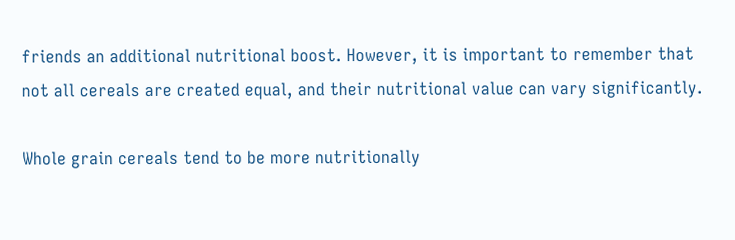friends an additional nutritional boost. However, it is important to remember that not all cereals are created equal, and their nutritional value can vary significantly.

Whole grain cereals tend to be more nutritionally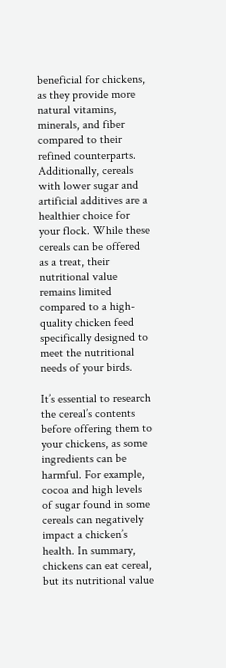beneficial for chickens, as they provide more natural vitamins, minerals, and fiber compared to their refined counterparts. Additionally, cereals with lower sugar and artificial additives are a healthier choice for your flock. While these cereals can be offered as a treat, their nutritional value remains limited compared to a high-quality chicken feed specifically designed to meet the nutritional needs of your birds.

It’s essential to research the cereal’s contents before offering them to your chickens, as some ingredients can be harmful. For example, cocoa and high levels of sugar found in some cereals can negatively impact a chicken’s health. In summary, chickens can eat cereal, but its nutritional value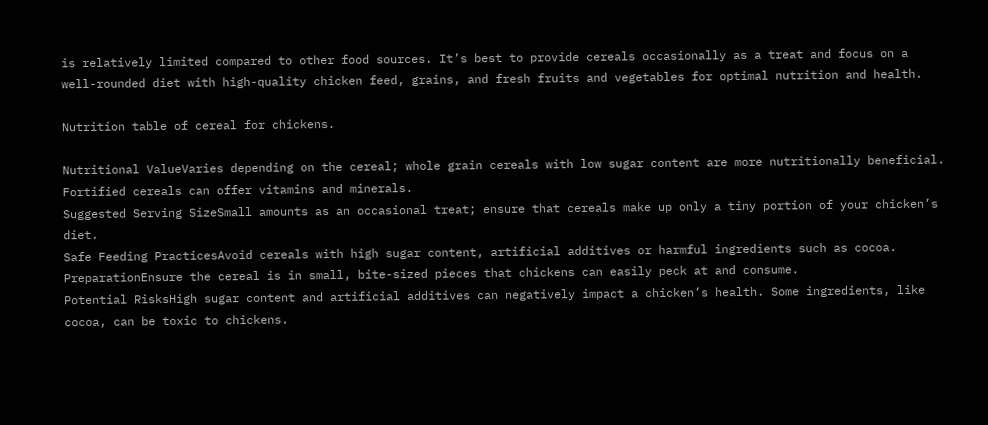is relatively limited compared to other food sources. It’s best to provide cereals occasionally as a treat and focus on a well-rounded diet with high-quality chicken feed, grains, and fresh fruits and vegetables for optimal nutrition and health.

Nutrition table of cereal for chickens.

Nutritional ValueVaries depending on the cereal; whole grain cereals with low sugar content are more nutritionally beneficial. Fortified cereals can offer vitamins and minerals.
Suggested Serving SizeSmall amounts as an occasional treat; ensure that cereals make up only a tiny portion of your chicken’s diet.
Safe Feeding PracticesAvoid cereals with high sugar content, artificial additives or harmful ingredients such as cocoa.
PreparationEnsure the cereal is in small, bite-sized pieces that chickens can easily peck at and consume.
Potential RisksHigh sugar content and artificial additives can negatively impact a chicken’s health. Some ingredients, like cocoa, can be toxic to chickens.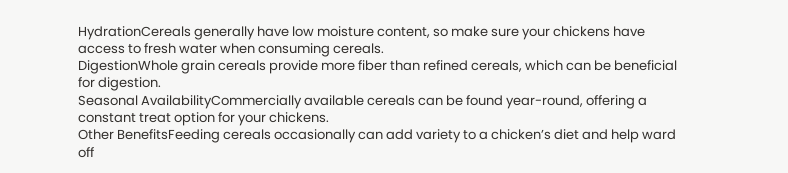HydrationCereals generally have low moisture content, so make sure your chickens have access to fresh water when consuming cereals.
DigestionWhole grain cereals provide more fiber than refined cereals, which can be beneficial for digestion.
Seasonal AvailabilityCommercially available cereals can be found year-round, offering a constant treat option for your chickens.
Other BenefitsFeeding cereals occasionally can add variety to a chicken’s diet and help ward off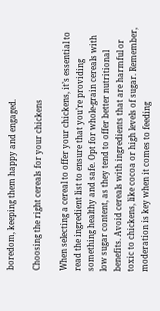boredom, keeping them happy and engaged.

Choosing the right cereals for your chickens

When selecting a cereal to offer your chickens, it’s essential to read the ingredient list to ensure that you’re providing something healthy and safe. Opt for whole-grain cereals with low sugar content, as they tend to offer better nutritional benefits. Avoid cereals with ingredients that are harmful or toxic to chickens, like cocoa or high levels of sugar. Remember, moderation is key when it comes to feeding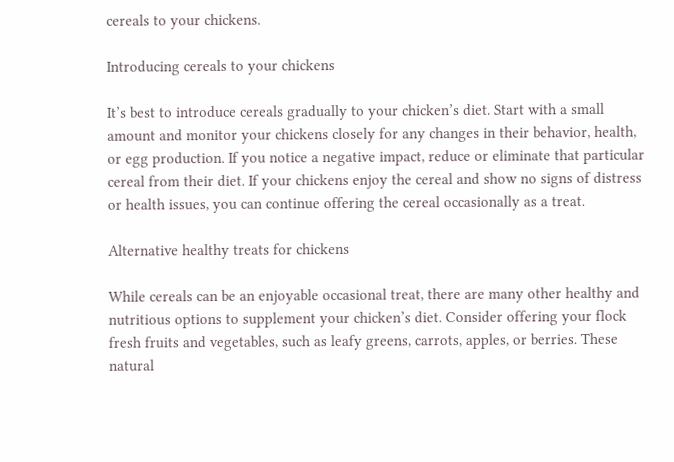cereals to your chickens.

Introducing cereals to your chickens

It’s best to introduce cereals gradually to your chicken’s diet. Start with a small amount and monitor your chickens closely for any changes in their behavior, health, or egg production. If you notice a negative impact, reduce or eliminate that particular cereal from their diet. If your chickens enjoy the cereal and show no signs of distress or health issues, you can continue offering the cereal occasionally as a treat.

Alternative healthy treats for chickens

While cereals can be an enjoyable occasional treat, there are many other healthy and nutritious options to supplement your chicken’s diet. Consider offering your flock fresh fruits and vegetables, such as leafy greens, carrots, apples, or berries. These natural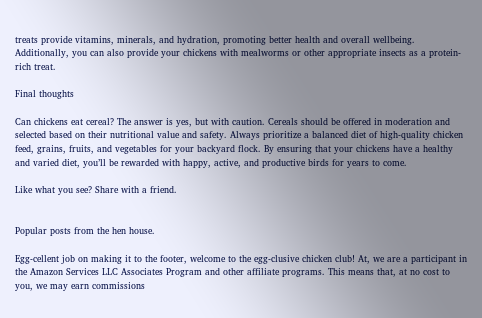treats provide vitamins, minerals, and hydration, promoting better health and overall wellbeing. Additionally, you can also provide your chickens with mealworms or other appropriate insects as a protein-rich treat.

Final thoughts

Can chickens eat cereal? The answer is yes, but with caution. Cereals should be offered in moderation and selected based on their nutritional value and safety. Always prioritize a balanced diet of high-quality chicken feed, grains, fruits, and vegetables for your backyard flock. By ensuring that your chickens have a healthy and varied diet, you’ll be rewarded with happy, active, and productive birds for years to come.

Like what you see? Share with a friend.


Popular posts from the hen house.

Egg-cellent job on making it to the footer, welcome to the egg-clusive chicken club! At, we are a participant in the Amazon Services LLC Associates Program and other affiliate programs. This means that, at no cost to you, we may earn commissions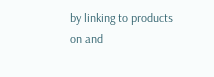by linking to products on and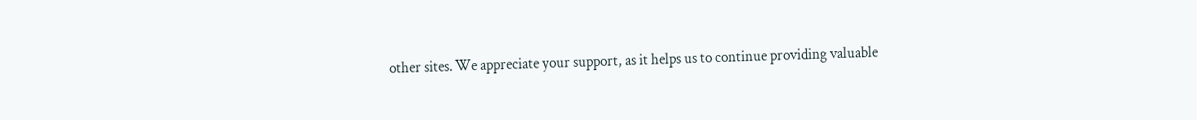other sites. We appreciate your support, as it helps us to continue providing valuable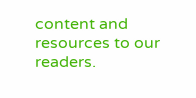content and resources to our readers.